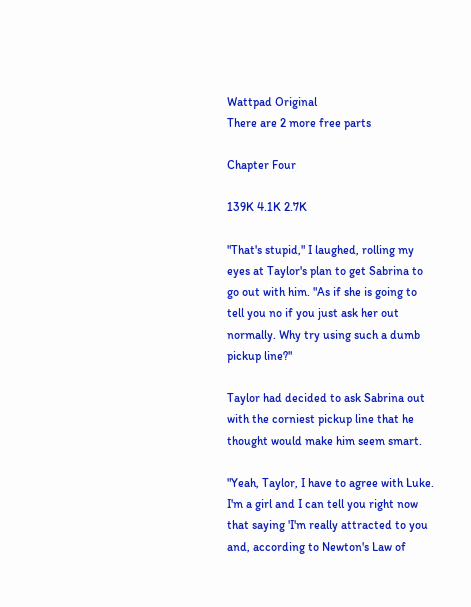Wattpad Original
There are 2 more free parts

Chapter Four

139K 4.1K 2.7K

"That's stupid," I laughed, rolling my eyes at Taylor's plan to get Sabrina to go out with him. "As if she is going to tell you no if you just ask her out normally. Why try using such a dumb pickup line?"

Taylor had decided to ask Sabrina out with the corniest pickup line that he thought would make him seem smart.

"Yeah, Taylor, I have to agree with Luke. I'm a girl and I can tell you right now that saying 'I'm really attracted to you and, according to Newton's Law of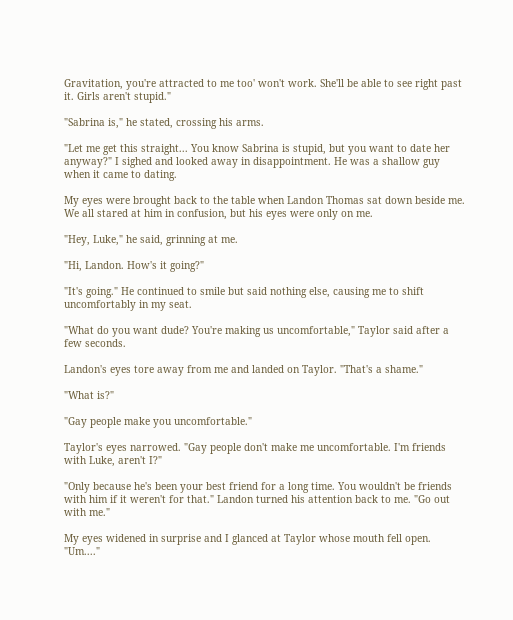Gravitation, you're attracted to me too' won't work. She'll be able to see right past it. Girls aren't stupid."

"Sabrina is," he stated, crossing his arms.

"Let me get this straight... You know Sabrina is stupid, but you want to date her anyway?" I sighed and looked away in disappointment. He was a shallow guy when it came to dating.

My eyes were brought back to the table when Landon Thomas sat down beside me. We all stared at him in confusion, but his eyes were only on me.

"Hey, Luke," he said, grinning at me.

"Hi, Landon. How's it going?"

"It's going." He continued to smile but said nothing else, causing me to shift uncomfortably in my seat.

"What do you want dude? You're making us uncomfortable," Taylor said after a few seconds.

Landon's eyes tore away from me and landed on Taylor. "That's a shame."

"What is?"

"Gay people make you uncomfortable."

Taylor's eyes narrowed. "Gay people don't make me uncomfortable. I'm friends with Luke, aren't I?"

"Only because he's been your best friend for a long time. You wouldn't be friends with him if it weren't for that." Landon turned his attention back to me. "Go out with me."

My eyes widened in surprise and I glanced at Taylor whose mouth fell open. "Um...."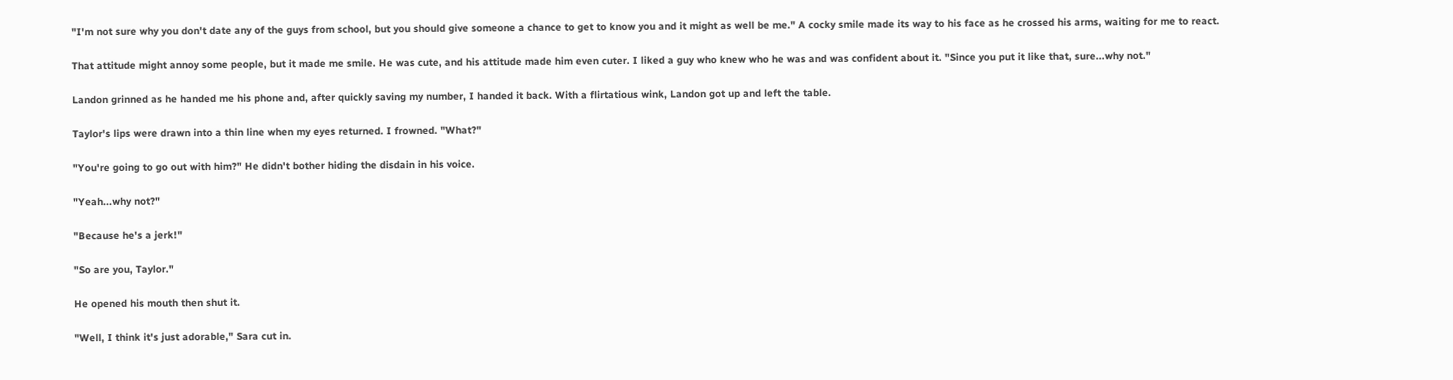"I'm not sure why you don't date any of the guys from school, but you should give someone a chance to get to know you and it might as well be me." A cocky smile made its way to his face as he crossed his arms, waiting for me to react.

That attitude might annoy some people, but it made me smile. He was cute, and his attitude made him even cuter. I liked a guy who knew who he was and was confident about it. "Since you put it like that, sure...why not."

Landon grinned as he handed me his phone and, after quickly saving my number, I handed it back. With a flirtatious wink, Landon got up and left the table.

Taylor's lips were drawn into a thin line when my eyes returned. I frowned. "What?"

"You're going to go out with him?" He didn't bother hiding the disdain in his voice.

"Yeah...why not?"

"Because he's a jerk!"

"So are you, Taylor."

He opened his mouth then shut it.

"Well, I think it's just adorable," Sara cut in.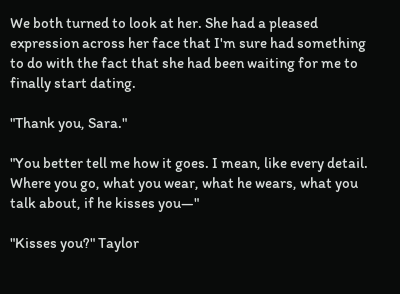We both turned to look at her. She had a pleased expression across her face that I'm sure had something to do with the fact that she had been waiting for me to finally start dating.

"Thank you, Sara."

"You better tell me how it goes. I mean, like every detail. Where you go, what you wear, what he wears, what you talk about, if he kisses you—"

"Kisses you?" Taylor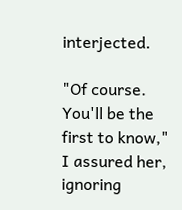interjected.

"Of course. You'll be the first to know," I assured her, ignoring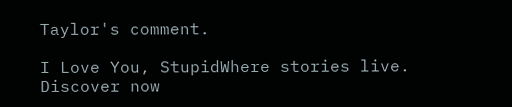Taylor's comment.

I Love You, StupidWhere stories live. Discover now